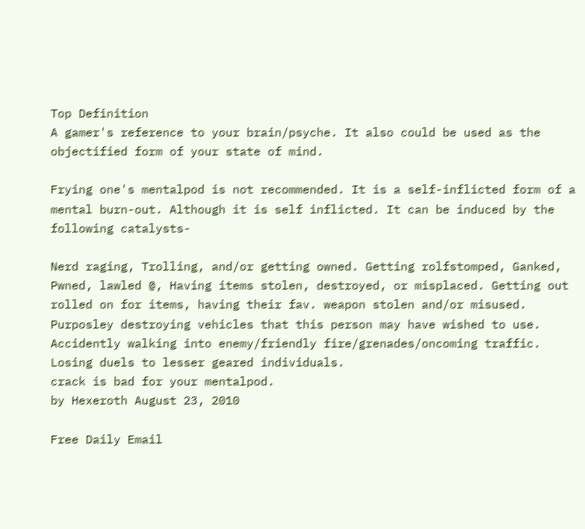Top Definition
A gamer's reference to your brain/psyche. It also could be used as the objectified form of your state of mind.

Frying one's mentalpod is not recommended. It is a self-inflicted form of a mental burn-out. Although it is self inflicted. It can be induced by the following catalysts-

Nerd raging, Trolling, and/or getting owned. Getting rolfstomped, Ganked, Pwned, lawled @, Having items stolen, destroyed, or misplaced. Getting out rolled on for items, having their fav. weapon stolen and/or misused. Purposley destroying vehicles that this person may have wished to use. Accidently walking into enemy/friendly fire/grenades/oncoming traffic. Losing duels to lesser geared individuals.
crack is bad for your mentalpod.
by Hexeroth August 23, 2010

Free Daily Email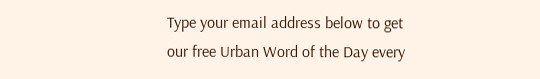Type your email address below to get our free Urban Word of the Day every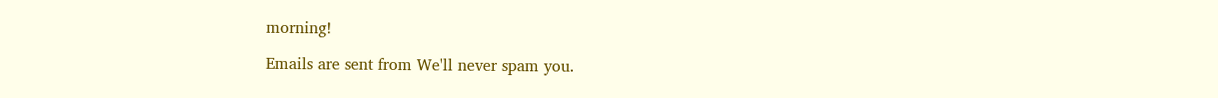morning!

Emails are sent from We'll never spam you.